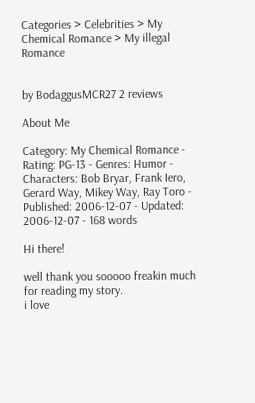Categories > Celebrities > My Chemical Romance > My illegal Romance


by BodaggusMCR27 2 reviews

About Me

Category: My Chemical Romance - Rating: PG-13 - Genres: Humor - Characters: Bob Bryar, Frank Iero, Gerard Way, Mikey Way, Ray Toro - Published: 2006-12-07 - Updated: 2006-12-07 - 168 words

Hi there!

well thank you sooooo freakin much for reading my story.
i love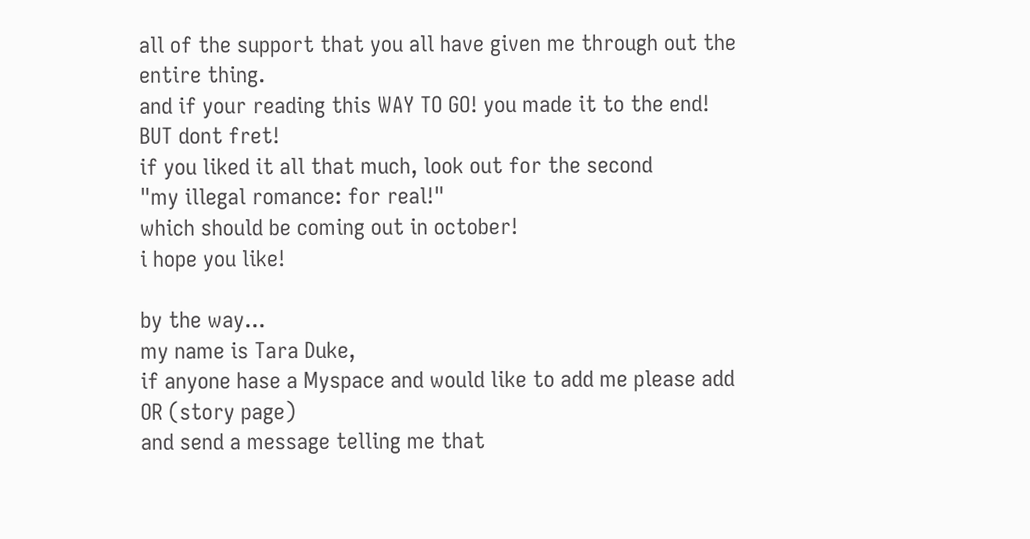all of the support that you all have given me through out the entire thing.
and if your reading this WAY TO GO! you made it to the end!
BUT dont fret!
if you liked it all that much, look out for the second
"my illegal romance: for real!"
which should be coming out in october!
i hope you like!

by the way...
my name is Tara Duke,
if anyone hase a Myspace and would like to add me please add
OR (story page)
and send a message telling me that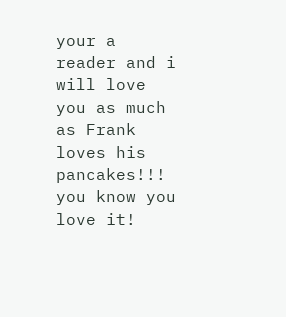your a reader and i will love you as much as Frank loves his pancakes!!!
you know you love it!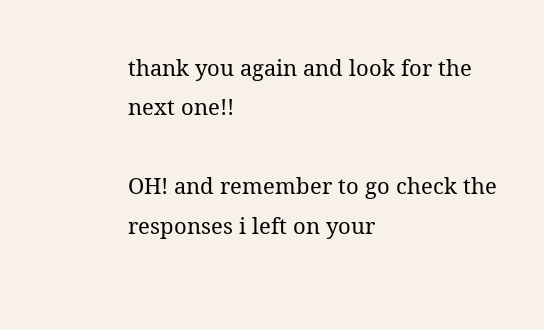thank you again and look for the next one!!

OH! and remember to go check the responses i left on your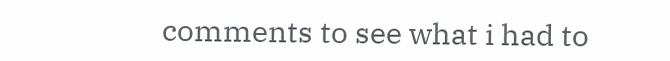comments to see what i had to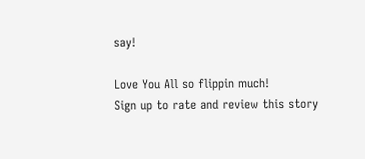say!

Love You All so flippin much!
Sign up to rate and review this story